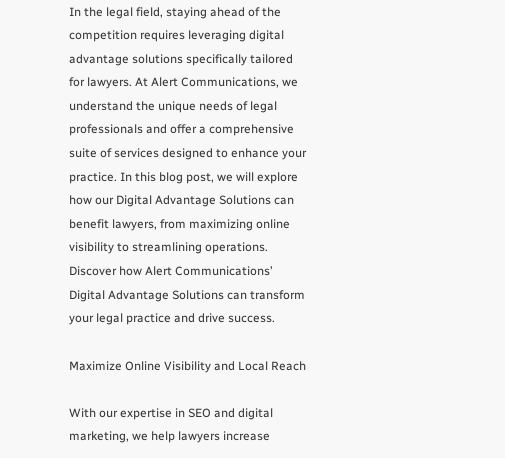In the legal field, staying ahead of the competition requires leveraging digital advantage solutions specifically tailored for lawyers. At Alert Communications, we understand the unique needs of legal professionals and offer a comprehensive suite of services designed to enhance your practice. In this blog post, we will explore how our Digital Advantage Solutions can benefit lawyers, from maximizing online visibility to streamlining operations. Discover how Alert Communications’ Digital Advantage Solutions can transform your legal practice and drive success.

Maximize Online Visibility and Local Reach

With our expertise in SEO and digital marketing, we help lawyers increase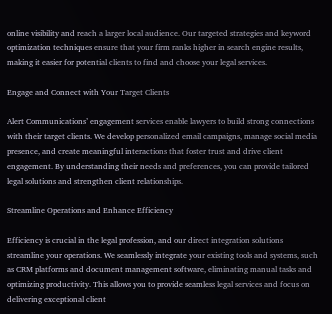online visibility and reach a larger local audience. Our targeted strategies and keyword optimization techniques ensure that your firm ranks higher in search engine results, making it easier for potential clients to find and choose your legal services.

Engage and Connect with Your Target Clients

Alert Communications’ engagement services enable lawyers to build strong connections with their target clients. We develop personalized email campaigns, manage social media presence, and create meaningful interactions that foster trust and drive client engagement. By understanding their needs and preferences, you can provide tailored legal solutions and strengthen client relationships.

Streamline Operations and Enhance Efficiency

Efficiency is crucial in the legal profession, and our direct integration solutions streamline your operations. We seamlessly integrate your existing tools and systems, such as CRM platforms and document management software, eliminating manual tasks and optimizing productivity. This allows you to provide seamless legal services and focus on delivering exceptional client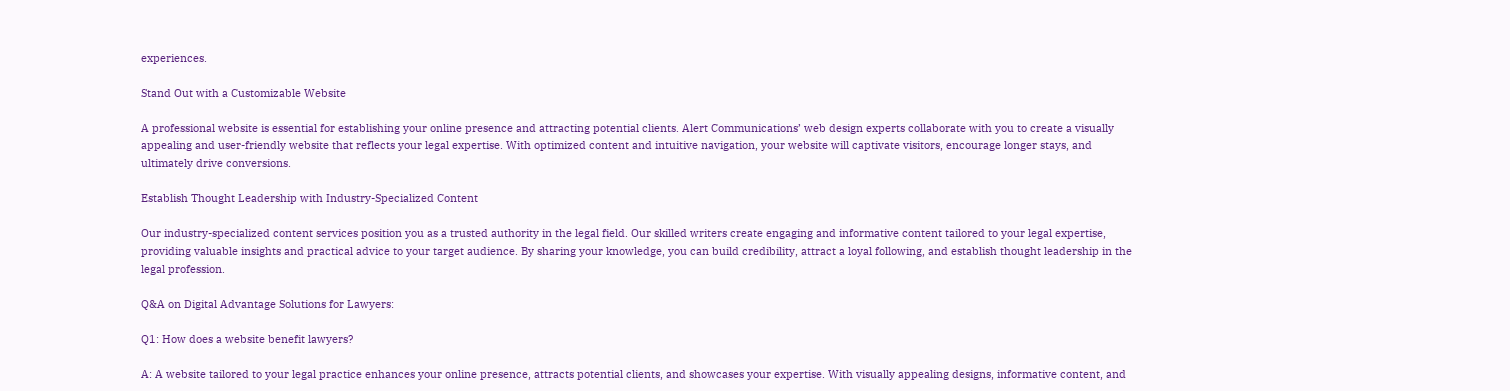experiences.

Stand Out with a Customizable Website

A professional website is essential for establishing your online presence and attracting potential clients. Alert Communications’ web design experts collaborate with you to create a visually appealing and user-friendly website that reflects your legal expertise. With optimized content and intuitive navigation, your website will captivate visitors, encourage longer stays, and ultimately drive conversions.

Establish Thought Leadership with Industry-Specialized Content

Our industry-specialized content services position you as a trusted authority in the legal field. Our skilled writers create engaging and informative content tailored to your legal expertise, providing valuable insights and practical advice to your target audience. By sharing your knowledge, you can build credibility, attract a loyal following, and establish thought leadership in the legal profession.

Q&A on Digital Advantage Solutions for Lawyers:

Q1: How does a website benefit lawyers?

A: A website tailored to your legal practice enhances your online presence, attracts potential clients, and showcases your expertise. With visually appealing designs, informative content, and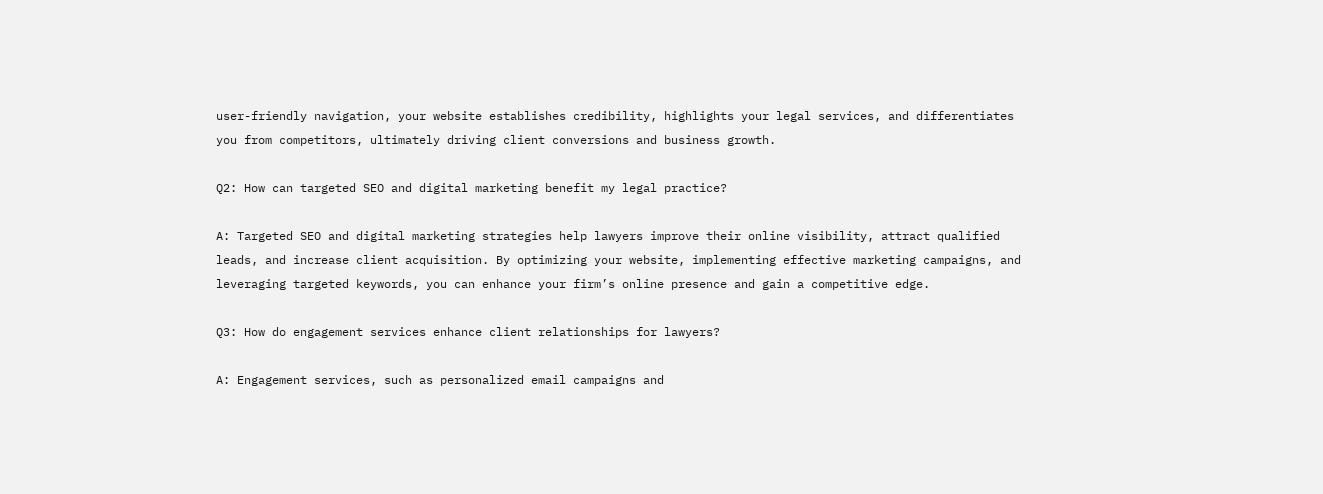user-friendly navigation, your website establishes credibility, highlights your legal services, and differentiates you from competitors, ultimately driving client conversions and business growth.

Q2: How can targeted SEO and digital marketing benefit my legal practice?

A: Targeted SEO and digital marketing strategies help lawyers improve their online visibility, attract qualified leads, and increase client acquisition. By optimizing your website, implementing effective marketing campaigns, and leveraging targeted keywords, you can enhance your firm’s online presence and gain a competitive edge.

Q3: How do engagement services enhance client relationships for lawyers?

A: Engagement services, such as personalized email campaigns and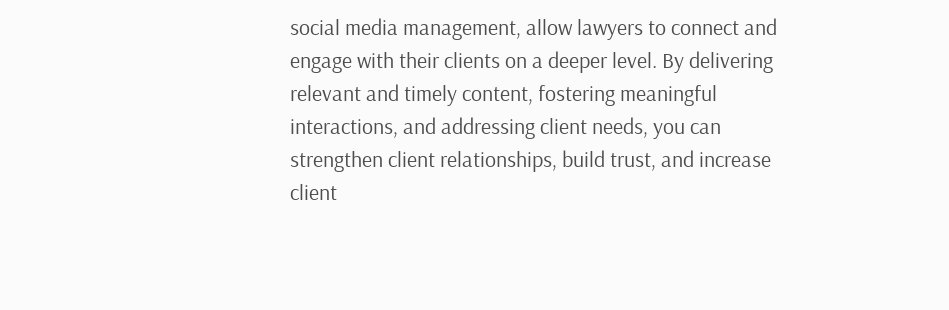social media management, allow lawyers to connect and engage with their clients on a deeper level. By delivering relevant and timely content, fostering meaningful interactions, and addressing client needs, you can strengthen client relationships, build trust, and increase client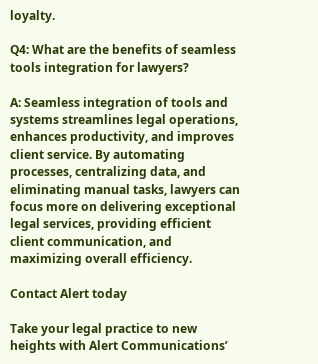loyalty.

Q4: What are the benefits of seamless tools integration for lawyers?

A: Seamless integration of tools and systems streamlines legal operations, enhances productivity, and improves client service. By automating processes, centralizing data, and eliminating manual tasks, lawyers can focus more on delivering exceptional legal services, providing efficient client communication, and maximizing overall efficiency.

Contact Alert today

Take your legal practice to new heights with Alert Communications’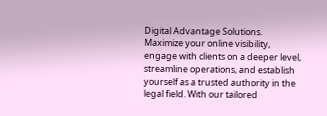Digital Advantage Solutions. Maximize your online visibility, engage with clients on a deeper level, streamline operations, and establish yourself as a trusted authority in the legal field. With our tailored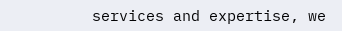services and expertise, we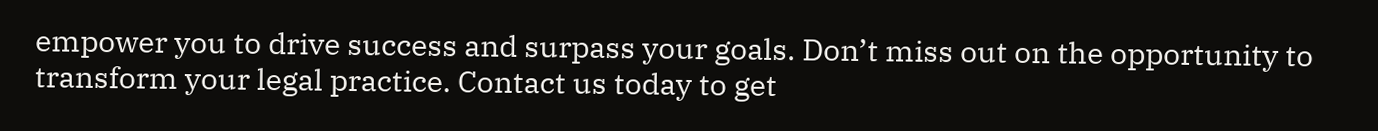empower you to drive success and surpass your goals. Don’t miss out on the opportunity to transform your legal practice. Contact us today to get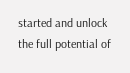started and unlock the full potential of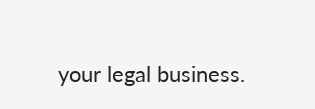your legal business.